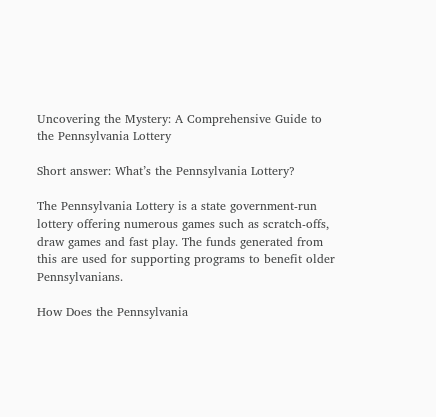Uncovering the Mystery: A Comprehensive Guide to the Pennsylvania Lottery

Short answer: What’s the Pennsylvania Lottery?

The Pennsylvania Lottery is a state government-run lottery offering numerous games such as scratch-offs, draw games and fast play. The funds generated from this are used for supporting programs to benefit older Pennsylvanians.

How Does the Pennsylvania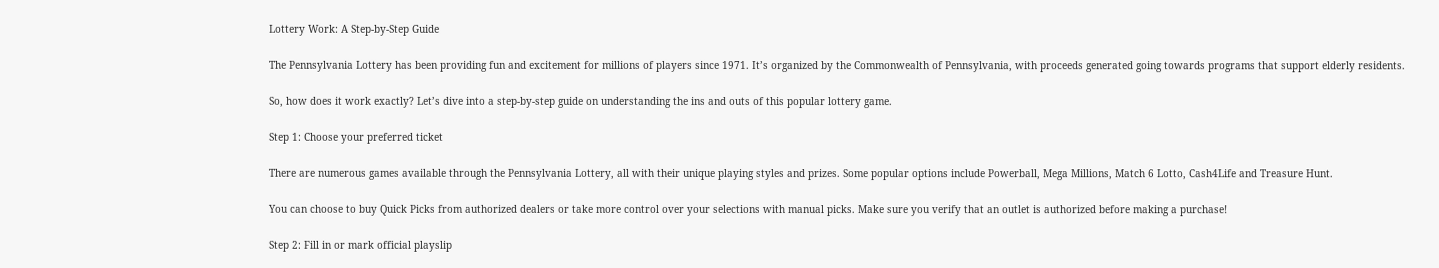Lottery Work: A Step-by-Step Guide

The Pennsylvania Lottery has been providing fun and excitement for millions of players since 1971. It’s organized by the Commonwealth of Pennsylvania, with proceeds generated going towards programs that support elderly residents.

So, how does it work exactly? Let’s dive into a step-by-step guide on understanding the ins and outs of this popular lottery game.

Step 1: Choose your preferred ticket

There are numerous games available through the Pennsylvania Lottery, all with their unique playing styles and prizes. Some popular options include Powerball, Mega Millions, Match 6 Lotto, Cash4Life and Treasure Hunt.

You can choose to buy Quick Picks from authorized dealers or take more control over your selections with manual picks. Make sure you verify that an outlet is authorized before making a purchase!

Step 2: Fill in or mark official playslip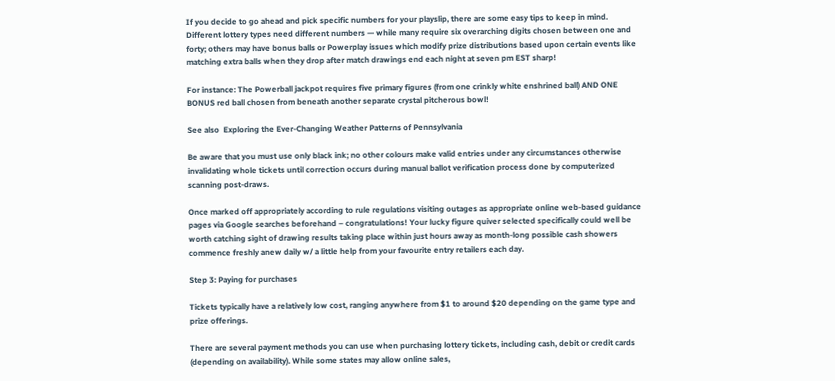If you decide to go ahead and pick specific numbers for your playslip, there are some easy tips to keep in mind. Different lottery types need different numbers — while many require six overarching digits chosen between one and forty; others may have bonus balls or Powerplay issues which modify prize distributions based upon certain events like matching extra balls when they drop after match drawings end each night at seven pm EST sharp!

For instance: The Powerball jackpot requires five primary figures (from one crinkly white enshrined ball) AND ONE BONUS red ball chosen from beneath another separate crystal pitcherous bowl!

See also  Exploring the Ever-Changing Weather Patterns of Pennsylvania

Be aware that you must use only black ink; no other colours make valid entries under any circumstances otherwise invalidating whole tickets until correction occurs during manual ballot verification process done by computerized scanning post-draws.

Once marked off appropriately according to rule regulations visiting outages as appropriate online web-based guidance pages via Google searches beforehand – congratulations! Your lucky figure quiver selected specifically could well be worth catching sight of drawing results taking place within just hours away as month-long possible cash showers commence freshly anew daily w/ a little help from your favourite entry retailers each day.

Step 3: Paying for purchases

Tickets typically have a relatively low cost, ranging anywhere from $1 to around $20 depending on the game type and prize offerings.

There are several payment methods you can use when purchasing lottery tickets, including cash, debit or credit cards (depending on availability). While some states may allow online sales,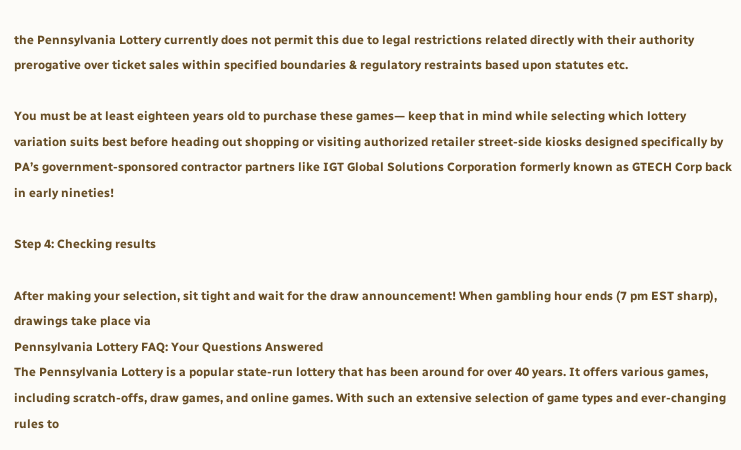the Pennsylvania Lottery currently does not permit this due to legal restrictions related directly with their authority prerogative over ticket sales within specified boundaries & regulatory restraints based upon statutes etc.

You must be at least eighteen years old to purchase these games— keep that in mind while selecting which lottery variation suits best before heading out shopping or visiting authorized retailer street-side kiosks designed specifically by PA’s government-sponsored contractor partners like IGT Global Solutions Corporation formerly known as GTECH Corp back in early nineties!

Step 4: Checking results

After making your selection, sit tight and wait for the draw announcement! When gambling hour ends (7 pm EST sharp), drawings take place via
Pennsylvania Lottery FAQ: Your Questions Answered
The Pennsylvania Lottery is a popular state-run lottery that has been around for over 40 years. It offers various games, including scratch-offs, draw games, and online games. With such an extensive selection of game types and ever-changing rules to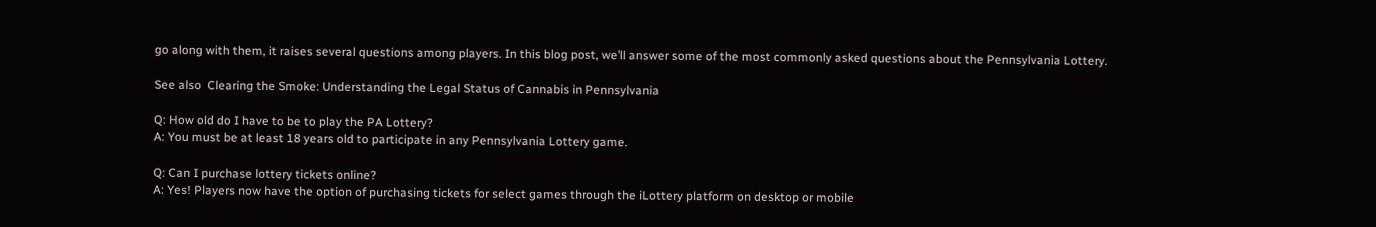go along with them, it raises several questions among players. In this blog post, we’ll answer some of the most commonly asked questions about the Pennsylvania Lottery.

See also  Clearing the Smoke: Understanding the Legal Status of Cannabis in Pennsylvania

Q: How old do I have to be to play the PA Lottery?
A: You must be at least 18 years old to participate in any Pennsylvania Lottery game.

Q: Can I purchase lottery tickets online?
A: Yes! Players now have the option of purchasing tickets for select games through the iLottery platform on desktop or mobile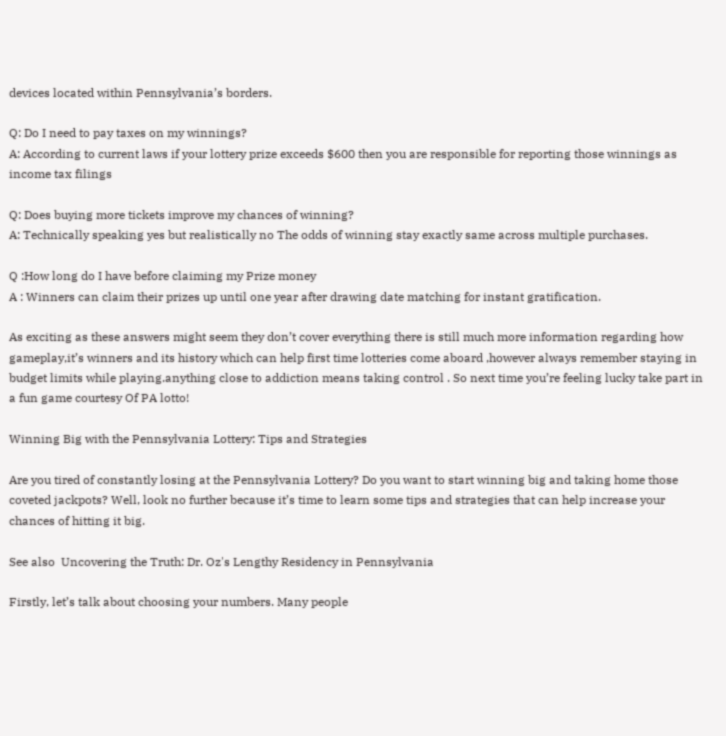devices located within Pennsylvania’s borders.

Q: Do I need to pay taxes on my winnings?
A: According to current laws if your lottery prize exceeds $600 then you are responsible for reporting those winnings as income tax filings

Q: Does buying more tickets improve my chances of winning?
A: Technically speaking yes but realistically no The odds of winning stay exactly same across multiple purchases.

Q :How long do I have before claiming my Prize money
A : Winners can claim their prizes up until one year after drawing date matching for instant gratification.

As exciting as these answers might seem they don’t cover everything there is still much more information regarding how gameplay,it’s winners and its history which can help first time lotteries come aboard ,however always remember staying in budget limits while playing.anything close to addiction means taking control . So next time you’re feeling lucky take part in a fun game courtesy Of PA lotto!

Winning Big with the Pennsylvania Lottery: Tips and Strategies

Are you tired of constantly losing at the Pennsylvania Lottery? Do you want to start winning big and taking home those coveted jackpots? Well, look no further because it’s time to learn some tips and strategies that can help increase your chances of hitting it big.

See also  Uncovering the Truth: Dr. Oz's Lengthy Residency in Pennsylvania

Firstly, let’s talk about choosing your numbers. Many people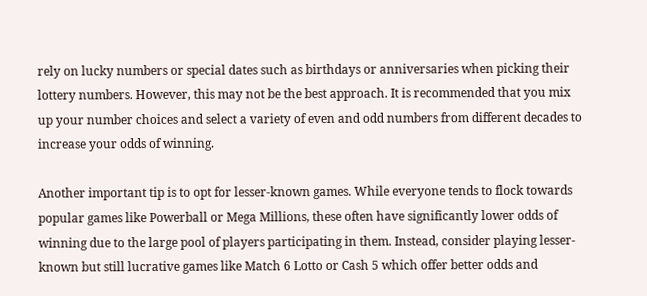rely on lucky numbers or special dates such as birthdays or anniversaries when picking their lottery numbers. However, this may not be the best approach. It is recommended that you mix up your number choices and select a variety of even and odd numbers from different decades to increase your odds of winning.

Another important tip is to opt for lesser-known games. While everyone tends to flock towards popular games like Powerball or Mega Millions, these often have significantly lower odds of winning due to the large pool of players participating in them. Instead, consider playing lesser-known but still lucrative games like Match 6 Lotto or Cash 5 which offer better odds and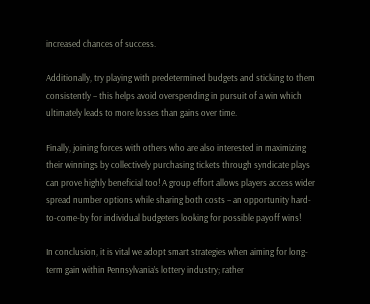increased chances of success.

Additionally, try playing with predetermined budgets and sticking to them consistently – this helps avoid overspending in pursuit of a win which ultimately leads to more losses than gains over time.

Finally, joining forces with others who are also interested in maximizing their winnings by collectively purchasing tickets through syndicate plays can prove highly beneficial too! A group effort allows players access wider spread number options while sharing both costs – an opportunity hard-to-come-by for individual budgeters looking for possible payoff wins!

In conclusion, it is vital we adopt smart strategies when aiming for long-term gain within Pennsylvania’s lottery industry; rather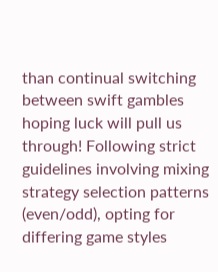than continual switching between swift gambles hoping luck will pull us through! Following strict guidelines involving mixing strategy selection patterns (even/odd), opting for differing game styles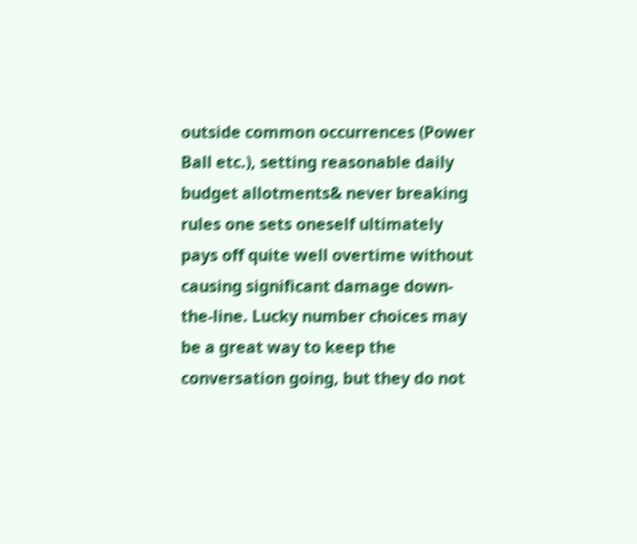outside common occurrences (Power Ball etc.), setting reasonable daily budget allotments& never breaking rules one sets oneself ultimately pays off quite well overtime without causing significant damage down-the-line. Lucky number choices may be a great way to keep the conversation going, but they do not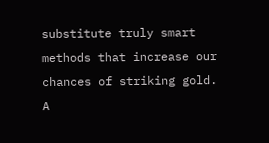substitute truly smart methods that increase our chances of striking gold. A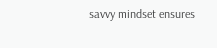savvy mindset ensures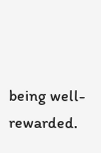being well-rewarded.